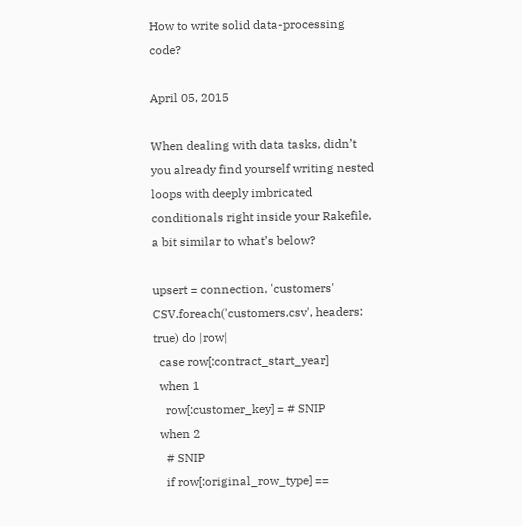How to write solid data-processing code?

April 05, 2015

When dealing with data tasks, didn’t you already find yourself writing nested loops with deeply imbricated conditionals right inside your Rakefile, a bit similar to what’s below?

upsert = connection, 'customers'
CSV.foreach('customers.csv', headers: true) do |row|
  case row[:contract_start_year]
  when 1
    row[:customer_key] = # SNIP
  when 2
    # SNIP
    if row[:original_row_type] ==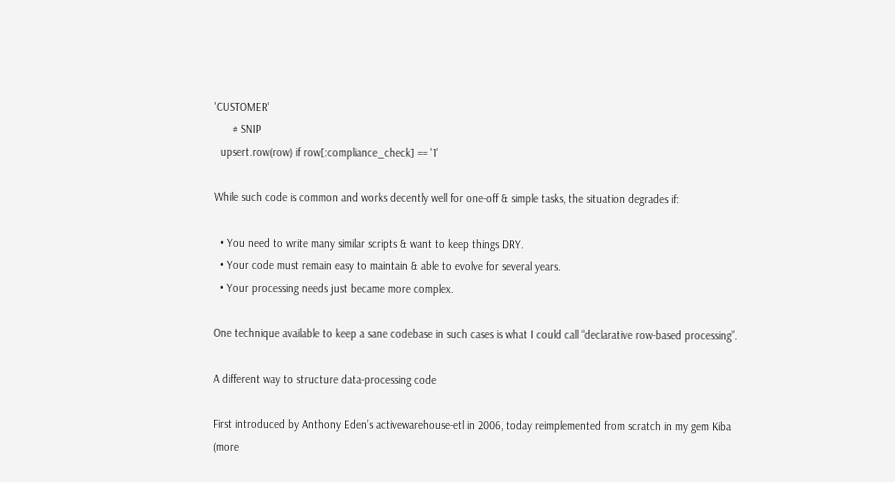'CUSTOMER'
      # SNIP
  upsert.row(row) if row[:compliance_check] == '1'

While such code is common and works decently well for one-off & simple tasks, the situation degrades if:

  • You need to write many similar scripts & want to keep things DRY.
  • Your code must remain easy to maintain & able to evolve for several years.
  • Your processing needs just became more complex.

One technique available to keep a sane codebase in such cases is what I could call “declarative row-based processing”.

A different way to structure data-processing code

First introduced by Anthony Eden’s activewarehouse-etl in 2006, today reimplemented from scratch in my gem Kiba (more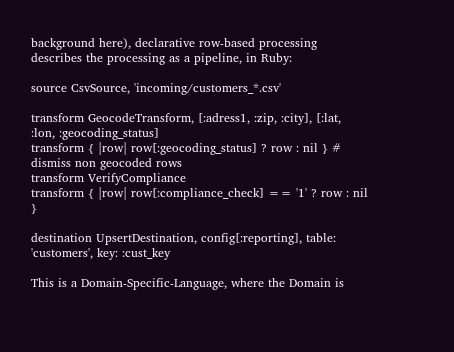background here), declarative row-based processing describes the processing as a pipeline, in Ruby:

source CsvSource, 'incoming/customers_*.csv'

transform GeocodeTransform, [:adress1, :zip, :city], [:lat, :lon, :geocoding_status]
transform { |row| row[:geocoding_status] ? row : nil } # dismiss non geocoded rows
transform VerifyCompliance
transform { |row| row[:compliance_check] == '1' ? row : nil }

destination UpsertDestination, config[:reporting], table: 'customers', key: :cust_key

This is a Domain-Specific-Language, where the Domain is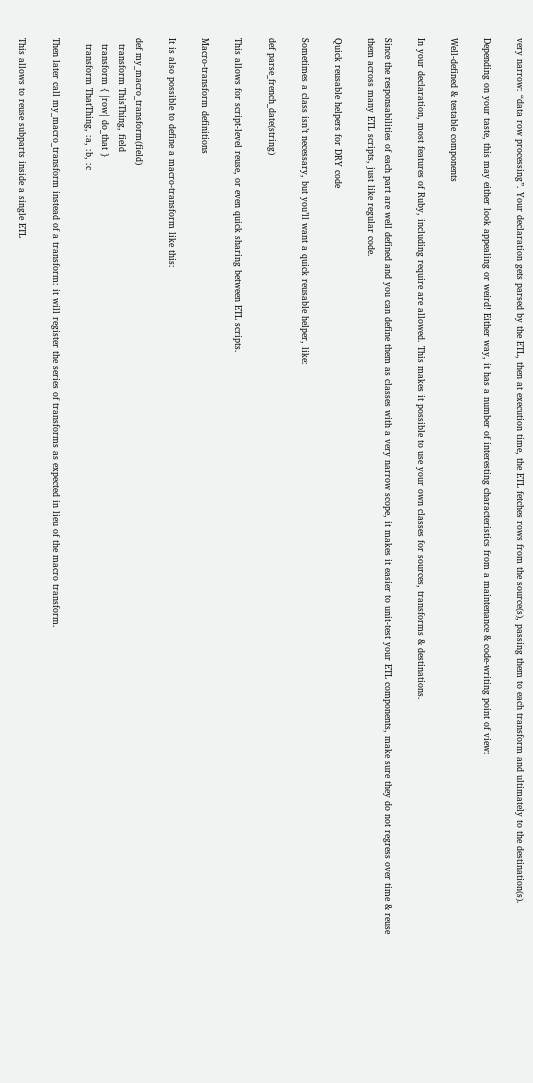very narrow: “data row processing”. Your declaration gets parsed by the ETL, then at execution time, the ETL fetches rows from the source(s), passing them to each transform and ultimately to the destination(s).

Depending on your taste, this may either look appealing or weird! Either way, it has a number of interesting characteristics from a maintenance & code-writing point of view:

Well-defined & testable components

In your declaration, most features of Ruby, including require are allowed. This makes it possible to use your own classes for sources, transforms & destinations.

Since the responsabilities of each part are well defined and you can define them as classes with a very narrow scope, it makes it easier to unit-test your ETL components, make sure they do not regress over time & reuse them across many ETL scripts, just like regular code.

Quick reusable helpers for DRY code

Sometimes a class isn’t necessary, but you’ll want a quick reusable helper, like:

def parse_french_date(string)

This allows for script-level reuse, or even quick sharing between ETL scripts.

Macro-transform definitions

It is also possible to define a macro-transform like this:

def my_macro_transform(field)
  transform ThisThing, field
  transform { |row| do_that }
  transform ThatThing, :a, :b, :c

Then later call my_macro_transform instead of a transform: it will register the series of transforms as expected in lieu of the macro transform.

This allows to reuse subparts inside a single ETL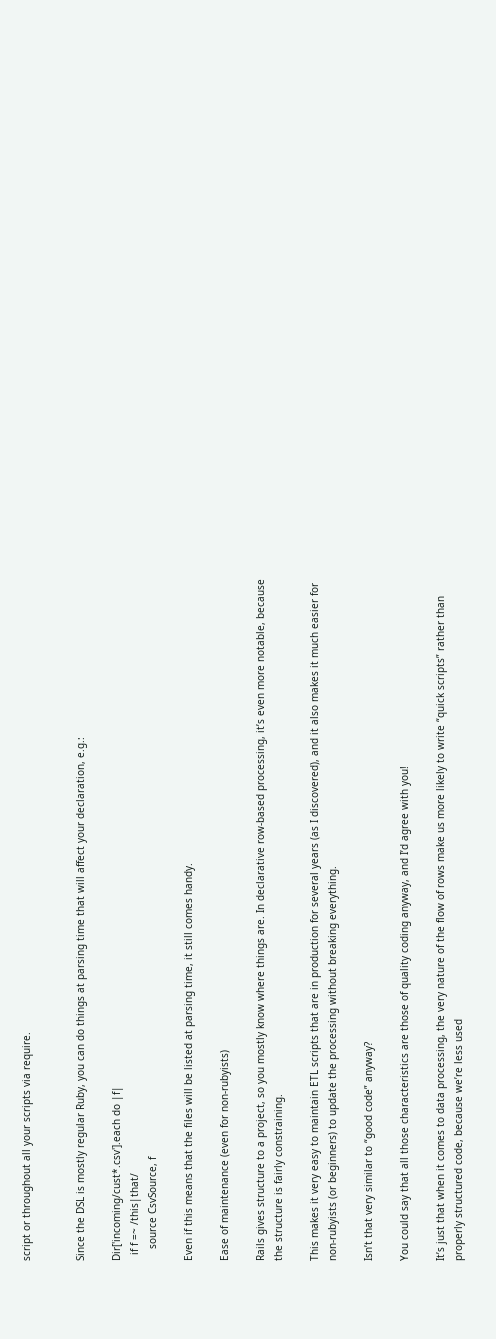script or throughout all your scripts via require.


Since the DSL is mostly regular Ruby, you can do things at parsing time that will affect your declaration, e.g.:

Dir['incoming/cust*.csv'].each do |f|
  if f =~ /this|that/
    source CsvSource, f

Even if this means that the files will be listed at parsing time, it still comes handy.

Ease of maintenance (even for non-rubyists)

Rails gives structure to a project, so you mostly know where things are. In declarative row-based processing, it’s even more notable, because the structure is fairly constraining.

This makes it very easy to maintain ETL scripts that are in production for several years (as I discovered), and it also makes it much easier for non-rubyists (or beginners) to update the processing without breaking everything.

Isn’t that very similar to “good code” anyway?

You could say that all those characteristics are those of quality coding anyway, and I’d agree with you!

It’s just that when it comes to data processing, the very nature of the flow of rows make us more likely to write “quick scripts” rather than properly structured code, because we’re less used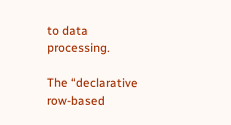to data processing.

The “declarative row-based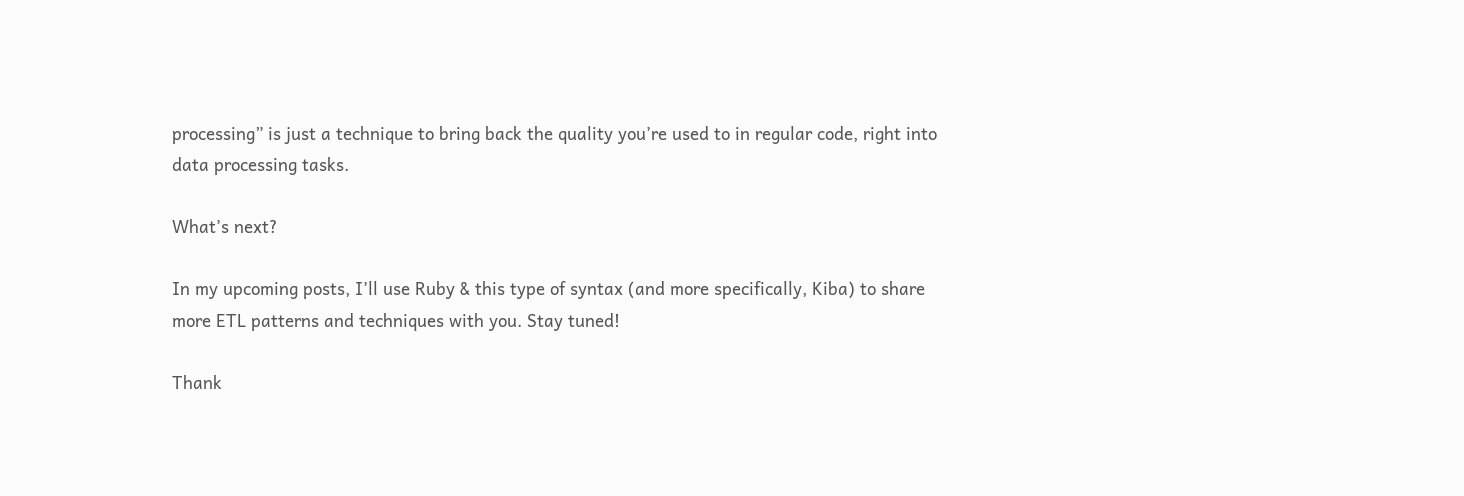processing” is just a technique to bring back the quality you’re used to in regular code, right into data processing tasks.

What’s next?

In my upcoming posts, I’ll use Ruby & this type of syntax (and more specifically, Kiba) to share more ETL patterns and techniques with you. Stay tuned!

Thank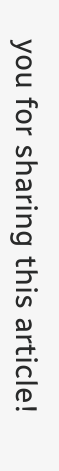you for sharing this article!